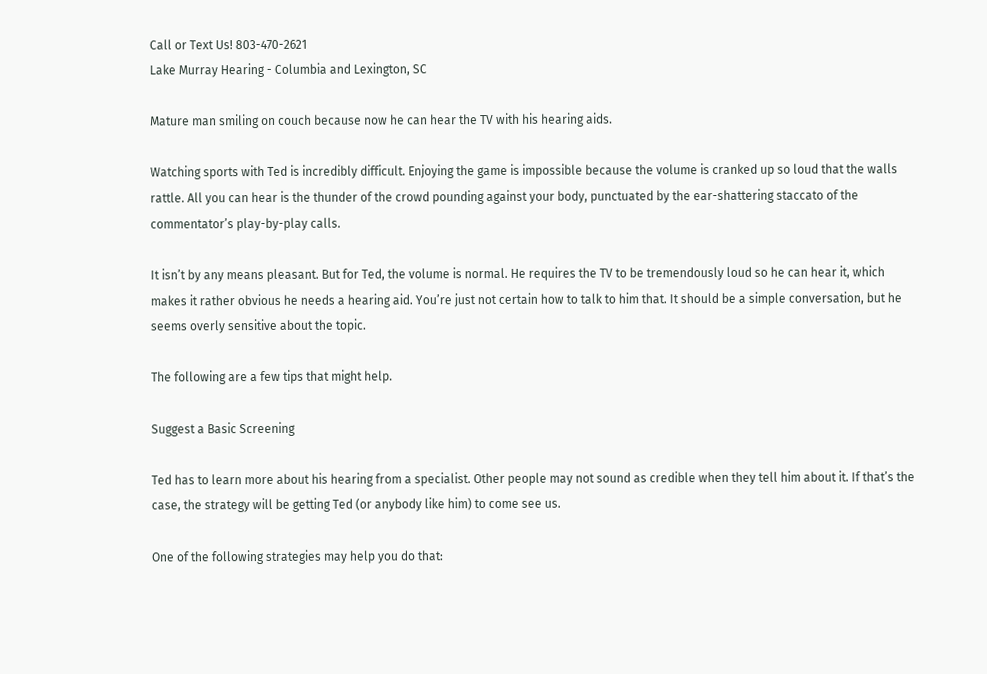Call or Text Us! 803-470-2621
Lake Murray Hearing - Columbia and Lexington, SC

Mature man smiling on couch because now he can hear the TV with his hearing aids.

Watching sports with Ted is incredibly difficult. Enjoying the game is impossible because the volume is cranked up so loud that the walls rattle. All you can hear is the thunder of the crowd pounding against your body, punctuated by the ear-shattering staccato of the commentator’s play-by-play calls.

It isn’t by any means pleasant. But for Ted, the volume is normal. He requires the TV to be tremendously loud so he can hear it, which makes it rather obvious he needs a hearing aid. You’re just not certain how to talk to him that. It should be a simple conversation, but he seems overly sensitive about the topic.

The following are a few tips that might help.

Suggest a Basic Screening

Ted has to learn more about his hearing from a specialist. Other people may not sound as credible when they tell him about it. If that’s the case, the strategy will be getting Ted (or anybody like him) to come see us.

One of the following strategies may help you do that: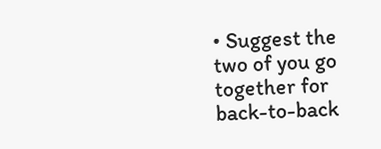• Suggest the two of you go together for back-to-back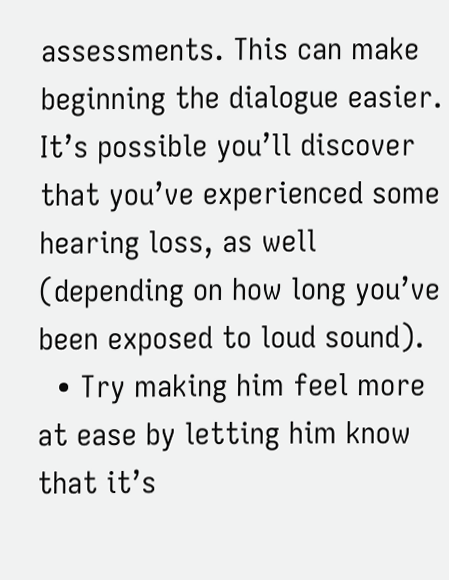assessments. This can make beginning the dialogue easier. It’s possible you’ll discover that you’ve experienced some hearing loss, as well (depending on how long you’ve been exposed to loud sound).
  • Try making him feel more at ease by letting him know that it’s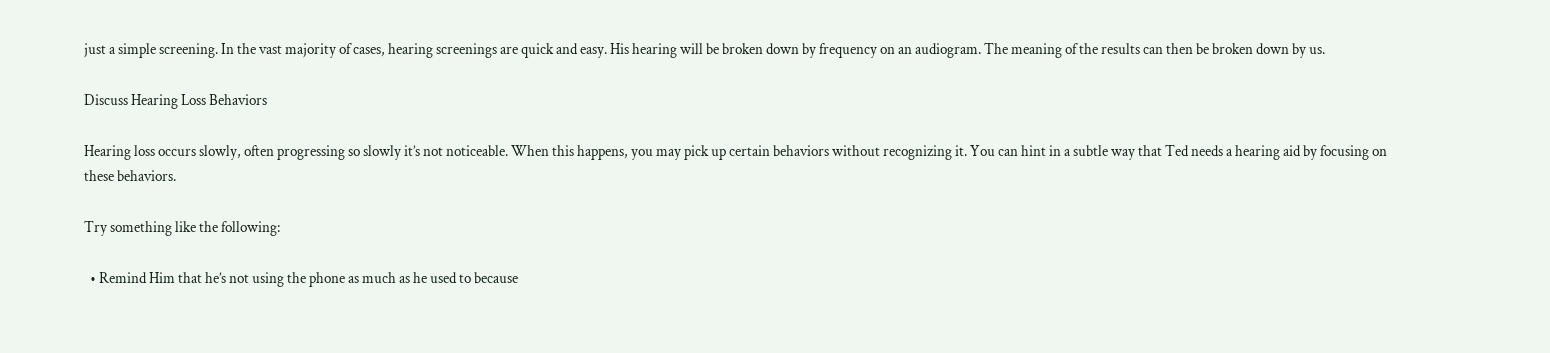just a simple screening. In the vast majority of cases, hearing screenings are quick and easy. His hearing will be broken down by frequency on an audiogram. The meaning of the results can then be broken down by us.

Discuss Hearing Loss Behaviors

Hearing loss occurs slowly, often progressing so slowly it’s not noticeable. When this happens, you may pick up certain behaviors without recognizing it. You can hint in a subtle way that Ted needs a hearing aid by focusing on these behaviors.

Try something like the following:

  • Remind Him that he’s not using the phone as much as he used to because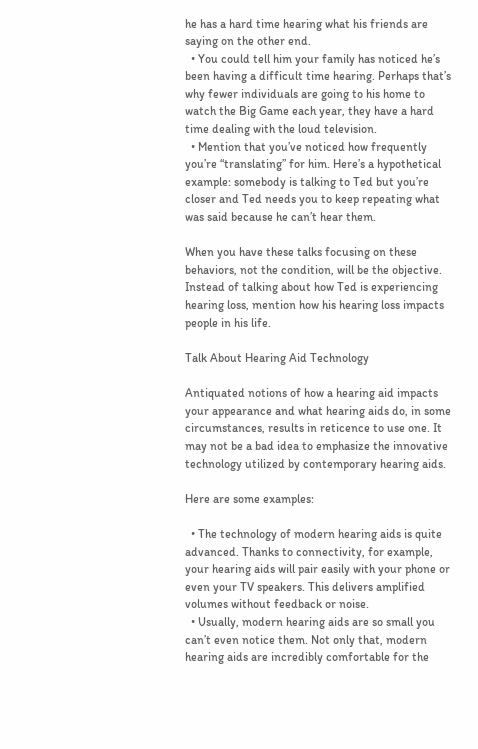he has a hard time hearing what his friends are saying on the other end.
  • You could tell him your family has noticed he’s been having a difficult time hearing. Perhaps that’s why fewer individuals are going to his home to watch the Big Game each year, they have a hard time dealing with the loud television.
  • Mention that you’ve noticed how frequently you’re “translating” for him. Here’s a hypothetical example: somebody is talking to Ted but you’re closer and Ted needs you to keep repeating what was said because he can’t hear them.

When you have these talks focusing on these behaviors, not the condition, will be the objective. Instead of talking about how Ted is experiencing hearing loss, mention how his hearing loss impacts people in his life.

Talk About Hearing Aid Technology

Antiquated notions of how a hearing aid impacts your appearance and what hearing aids do, in some circumstances, results in reticence to use one. It may not be a bad idea to emphasize the innovative technology utilized by contemporary hearing aids.

Here are some examples:

  • The technology of modern hearing aids is quite advanced. Thanks to connectivity, for example, your hearing aids will pair easily with your phone or even your TV speakers. This delivers amplified volumes without feedback or noise.
  • Usually, modern hearing aids are so small you can’t even notice them. Not only that, modern hearing aids are incredibly comfortable for the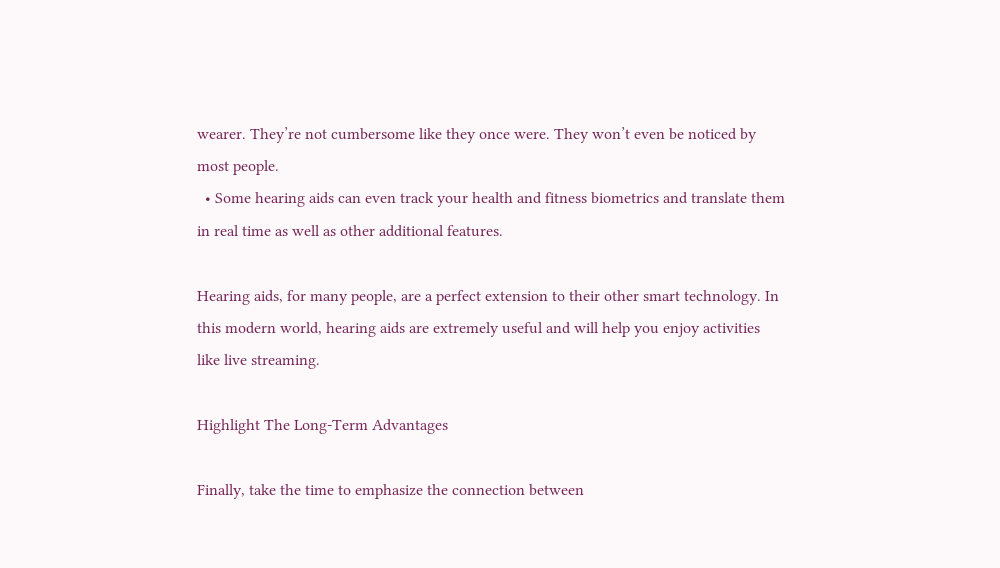wearer. They’re not cumbersome like they once were. They won’t even be noticed by most people.
  • Some hearing aids can even track your health and fitness biometrics and translate them in real time as well as other additional features.

Hearing aids, for many people, are a perfect extension to their other smart technology. In this modern world, hearing aids are extremely useful and will help you enjoy activities like live streaming.

Highlight The Long-Term Advantages

Finally, take the time to emphasize the connection between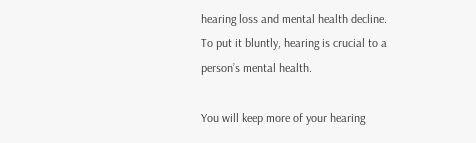hearing loss and mental health decline. To put it bluntly, hearing is crucial to a person’s mental health.

You will keep more of your hearing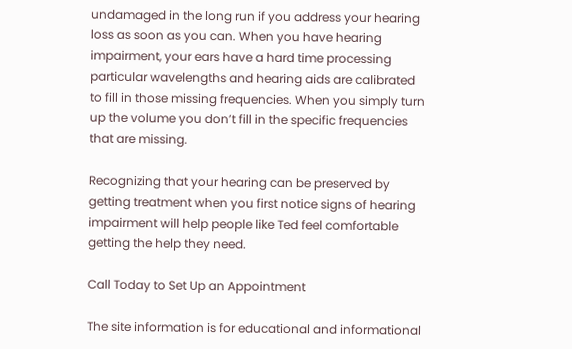undamaged in the long run if you address your hearing loss as soon as you can. When you have hearing impairment, your ears have a hard time processing particular wavelengths and hearing aids are calibrated to fill in those missing frequencies. When you simply turn up the volume you don’t fill in the specific frequencies that are missing.

Recognizing that your hearing can be preserved by getting treatment when you first notice signs of hearing impairment will help people like Ted feel comfortable getting the help they need.

Call Today to Set Up an Appointment

The site information is for educational and informational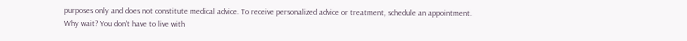purposes only and does not constitute medical advice. To receive personalized advice or treatment, schedule an appointment.
Why wait? You don't have to live with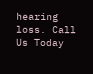hearing loss. Call Us Today